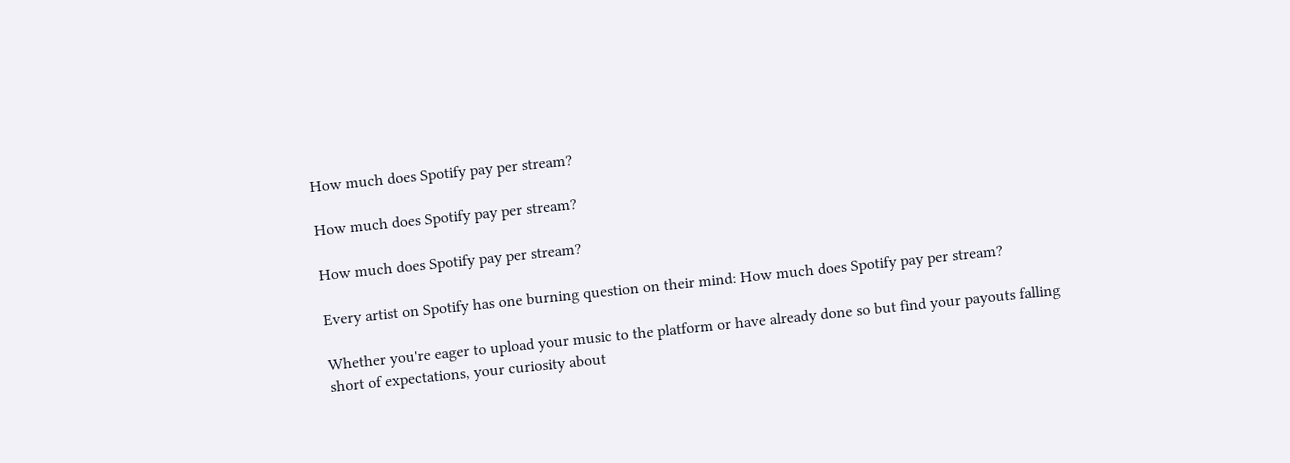How much does Spotify pay per stream?

How much does Spotify pay per stream?

How much does Spotify pay per stream?

Every artist on Spotify has one burning question on their mind: How much does Spotify pay per stream?

Whether you're eager to upload your music to the platform or have already done so but find your payouts falling short of expectations, your curiosity about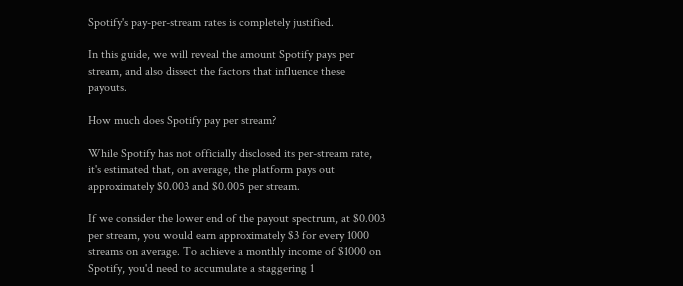Spotify's pay-per-stream rates is completely justified.

In this guide, we will reveal the amount Spotify pays per stream, and also dissect the factors that influence these payouts.

How much does Spotify pay per stream?

While Spotify has not officially disclosed its per-stream rate, it's estimated that, on average, the platform pays out approximately $0.003 and $0.005 per stream.

If we consider the lower end of the payout spectrum, at $0.003 per stream, you would earn approximately $3 for every 1000 streams on average. To achieve a monthly income of $1000 on Spotify, you'd need to accumulate a staggering 1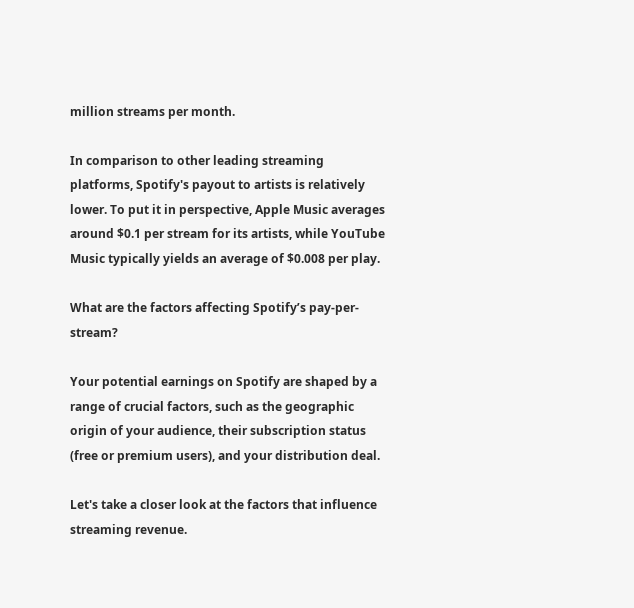million streams per month.

In comparison to other leading streaming platforms, Spotify's payout to artists is relatively lower. To put it in perspective, Apple Music averages around $0.1 per stream for its artists, while YouTube Music typically yields an average of $0.008 per play.

What are the factors affecting Spotify’s pay-per-stream?

Your potential earnings on Spotify are shaped by a range of crucial factors, such as the geographic origin of your audience, their subscription status (free or premium users), and your distribution deal.

Let's take a closer look at the factors that influence streaming revenue.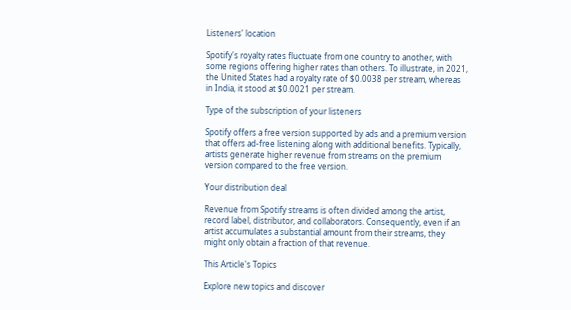Listeners' location

Spotify's royalty rates fluctuate from one country to another, with some regions offering higher rates than others. To illustrate, in 2021, the United States had a royalty rate of $0.0038 per stream, whereas in India, it stood at $0.0021 per stream.

Type of the subscription of your listeners

Spotify offers a free version supported by ads and a premium version that offers ad-free listening along with additional benefits. Typically, artists generate higher revenue from streams on the premium version compared to the free version.

Your distribution deal

Revenue from Spotify streams is often divided among the artist, record label, distributor, and collaborators. Consequently, even if an artist accumulates a substantial amount from their streams, they might only obtain a fraction of that revenue.

This Article's Topics

Explore new topics and discover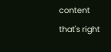content that's right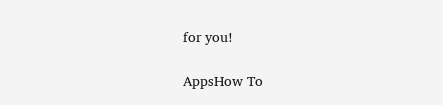for you!

AppsHow To